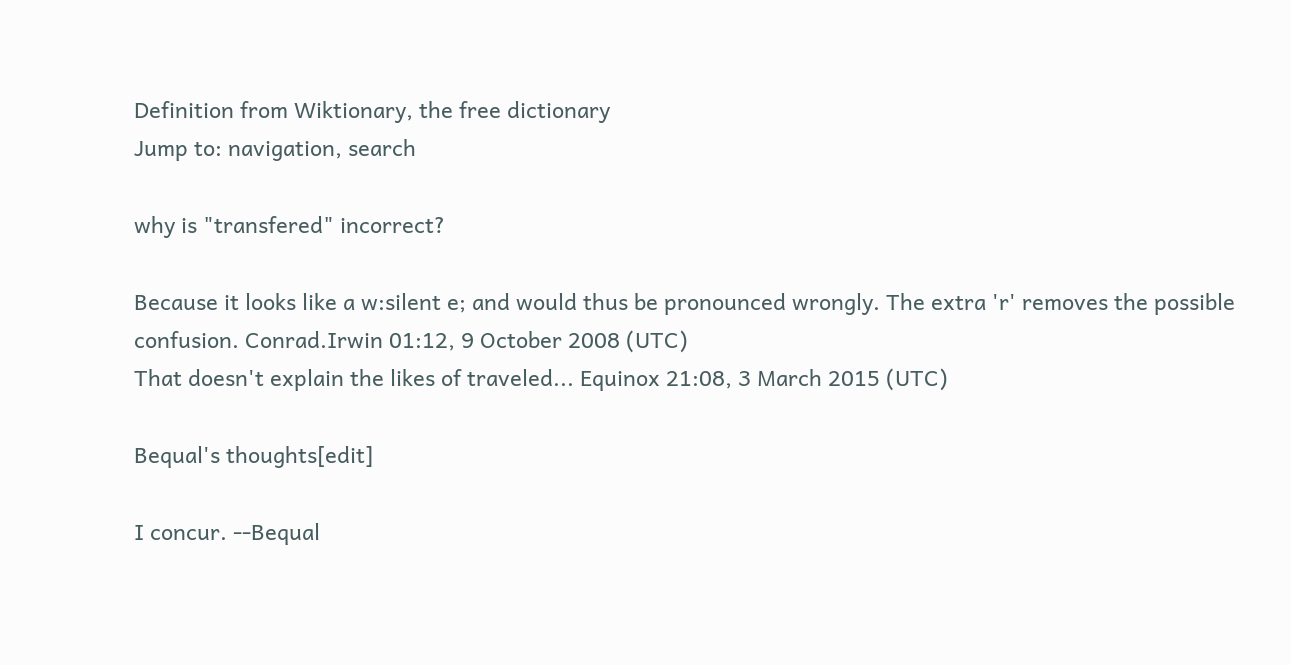Definition from Wiktionary, the free dictionary
Jump to: navigation, search

why is "transfered" incorrect?

Because it looks like a w:silent e; and would thus be pronounced wrongly. The extra 'r' removes the possible confusion. Conrad.Irwin 01:12, 9 October 2008 (UTC)
That doesn't explain the likes of traveled... Equinox 21:08, 3 March 2015 (UTC)

Bequal's thoughts[edit]

I concur. --Bequal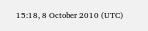15:18, 8 October 2010 (UTC)